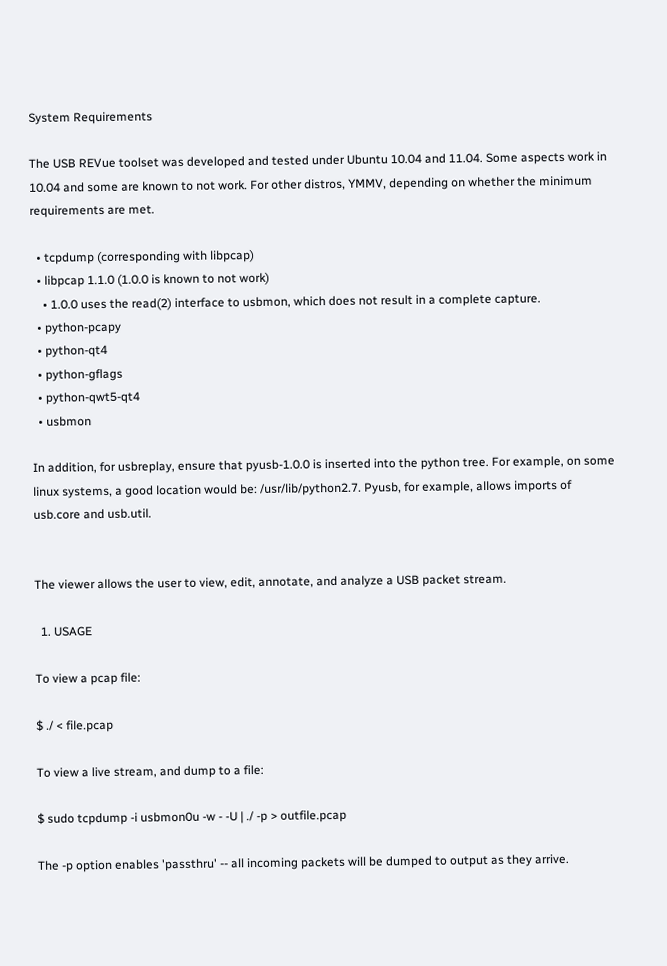System Requirements

The USB REVue toolset was developed and tested under Ubuntu 10.04 and 11.04. Some aspects work in 10.04 and some are known to not work. For other distros, YMMV, depending on whether the minimum requirements are met.

  • tcpdump (corresponding with libpcap)
  • libpcap 1.1.0 (1.0.0 is known to not work)
    • 1.0.0 uses the read(2) interface to usbmon, which does not result in a complete capture.
  • python-pcapy
  • python-qt4
  • python-gflags
  • python-qwt5-qt4
  • usbmon

In addition, for usbreplay, ensure that pyusb-1.0.0 is inserted into the python tree. For example, on some linux systems, a good location would be: /usr/lib/python2.7. Pyusb, for example, allows imports of usb.core and usb.util.


The viewer allows the user to view, edit, annotate, and analyze a USB packet stream.

  1. USAGE

To view a pcap file:

$ ./ < file.pcap

To view a live stream, and dump to a file:

$ sudo tcpdump -i usbmon0u -w - -U | ./ -p > outfile.pcap

The -p option enables 'passthru' -- all incoming packets will be dumped to output as they arrive.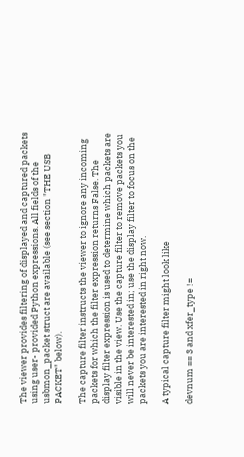The viewer provides filtering of displayed and captured packets using user- provided Python expressions. All fields of the usbmon_packet struct are available (see section "THE USB PACKET" below).

The capture filter instructs the viewer to ignore any incoming packets for which the filter expression returns False. The display filter expression is used to determine which packets are visible in the view. Use the capture filter to remove packets you will never be interested in; use the display filter to focus on the packets you are interested in right now.

A typical capture filter might look like

devnum == 3 and xfer_type !=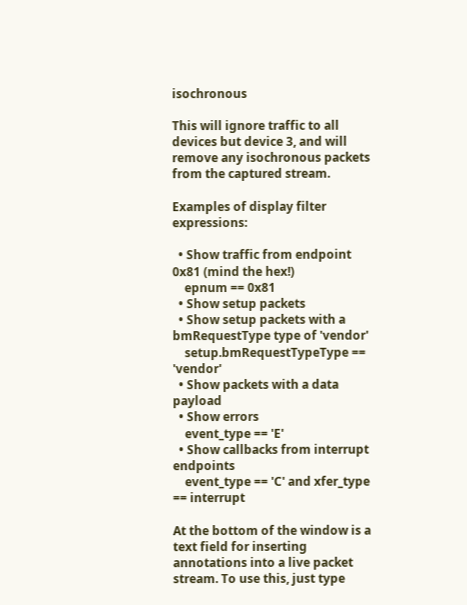isochronous

This will ignore traffic to all devices but device 3, and will remove any isochronous packets from the captured stream.

Examples of display filter expressions:

  • Show traffic from endpoint 0x81 (mind the hex!)
    epnum == 0x81
  • Show setup packets
  • Show setup packets with a bmRequestType type of 'vendor'
    setup.bmRequestTypeType == 'vendor'
  • Show packets with a data payload
  • Show errors
    event_type == 'E'
  • Show callbacks from interrupt endpoints
    event_type == 'C' and xfer_type == interrupt

At the bottom of the window is a text field for inserting annotations into a live packet stream. To use this, just type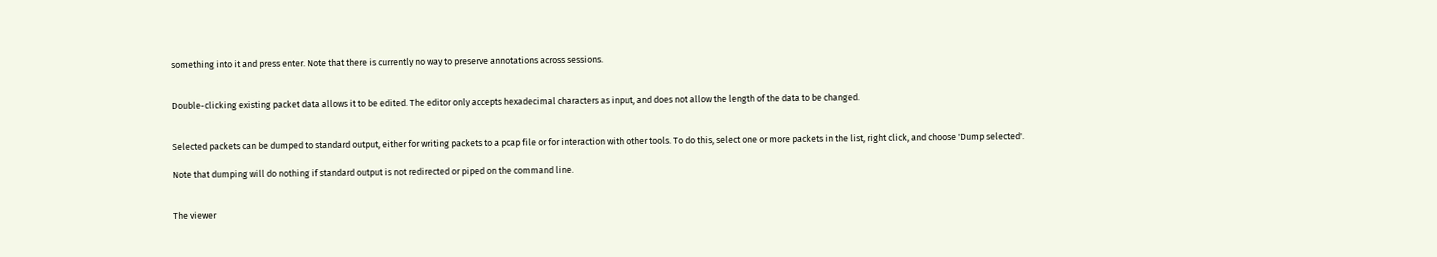something into it and press enter. Note that there is currently no way to preserve annotations across sessions.


Double-clicking existing packet data allows it to be edited. The editor only accepts hexadecimal characters as input, and does not allow the length of the data to be changed.


Selected packets can be dumped to standard output, either for writing packets to a pcap file or for interaction with other tools. To do this, select one or more packets in the list, right click, and choose 'Dump selected'.

Note that dumping will do nothing if standard output is not redirected or piped on the command line.


The viewer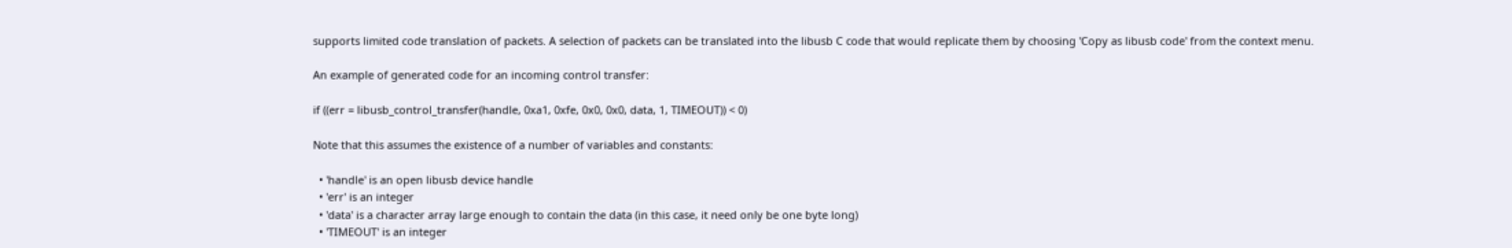supports limited code translation of packets. A selection of packets can be translated into the libusb C code that would replicate them by choosing 'Copy as libusb code' from the context menu.

An example of generated code for an incoming control transfer:

if ((err = libusb_control_transfer(handle, 0xa1, 0xfe, 0x0, 0x0, data, 1, TIMEOUT)) < 0)

Note that this assumes the existence of a number of variables and constants:

  • 'handle' is an open libusb device handle
  • 'err' is an integer
  • 'data' is a character array large enough to contain the data (in this case, it need only be one byte long)
  • 'TIMEOUT' is an integer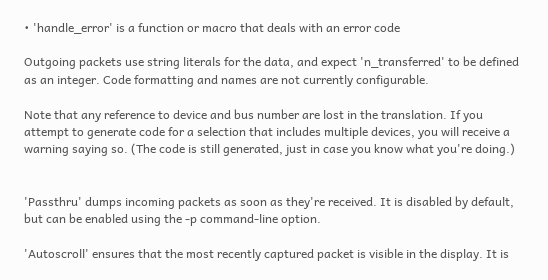• 'handle_error' is a function or macro that deals with an error code

Outgoing packets use string literals for the data, and expect 'n_transferred' to be defined as an integer. Code formatting and names are not currently configurable.

Note that any reference to device and bus number are lost in the translation. If you attempt to generate code for a selection that includes multiple devices, you will receive a warning saying so. (The code is still generated, just in case you know what you're doing.)


'Passthru' dumps incoming packets as soon as they're received. It is disabled by default, but can be enabled using the -p command-line option.

'Autoscroll' ensures that the most recently captured packet is visible in the display. It is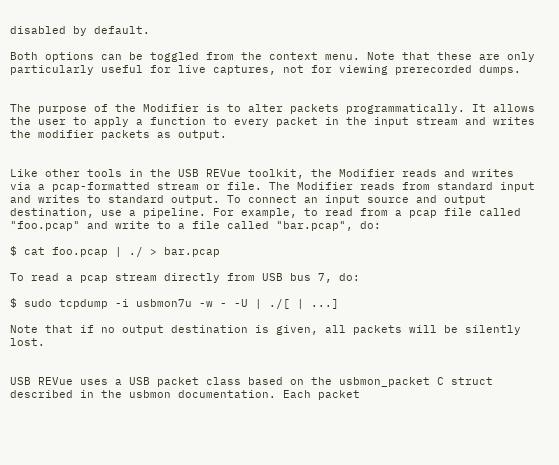disabled by default.

Both options can be toggled from the context menu. Note that these are only particularly useful for live captures, not for viewing prerecorded dumps.


The purpose of the Modifier is to alter packets programmatically. It allows the user to apply a function to every packet in the input stream and writes the modifier packets as output.


Like other tools in the USB REVue toolkit, the Modifier reads and writes via a pcap-formatted stream or file. The Modifier reads from standard input and writes to standard output. To connect an input source and output destination, use a pipeline. For example, to read from a pcap file called "foo.pcap" and write to a file called "bar.pcap", do:

$ cat foo.pcap | ./ > bar.pcap

To read a pcap stream directly from USB bus 7, do:

$ sudo tcpdump -i usbmon7u -w - -U | ./[ | ...]

Note that if no output destination is given, all packets will be silently lost.


USB REVue uses a USB packet class based on the usbmon_packet C struct described in the usbmon documentation. Each packet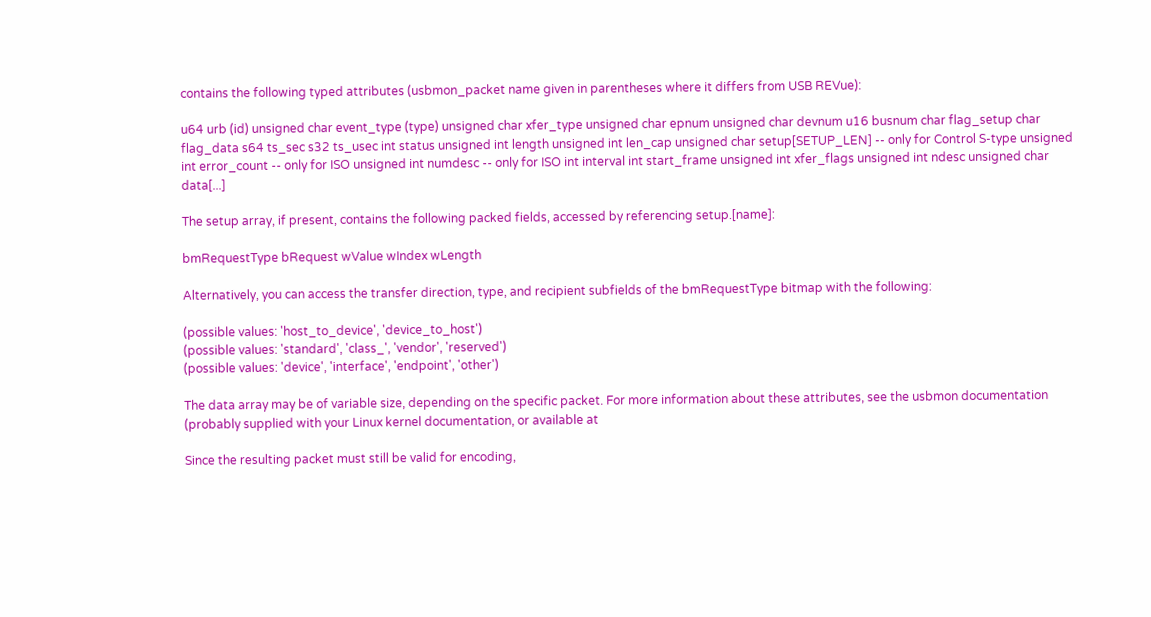contains the following typed attributes (usbmon_packet name given in parentheses where it differs from USB REVue):

u64 urb (id) unsigned char event_type (type) unsigned char xfer_type unsigned char epnum unsigned char devnum u16 busnum char flag_setup char flag_data s64 ts_sec s32 ts_usec int status unsigned int length unsigned int len_cap unsigned char setup[SETUP_LEN] -- only for Control S-type unsigned int error_count -- only for ISO unsigned int numdesc -- only for ISO int interval int start_frame unsigned int xfer_flags unsigned int ndesc unsigned char data[...]

The setup array, if present, contains the following packed fields, accessed by referencing setup.[name]:

bmRequestType bRequest wValue wIndex wLength

Alternatively, you can access the transfer direction, type, and recipient subfields of the bmRequestType bitmap with the following:

(possible values: 'host_to_device', 'device_to_host')
(possible values: 'standard', 'class_', 'vendor', 'reserved')
(possible values: 'device', 'interface', 'endpoint', 'other')

The data array may be of variable size, depending on the specific packet. For more information about these attributes, see the usbmon documentation (probably supplied with your Linux kernel documentation, or available at

Since the resulting packet must still be valid for encoding,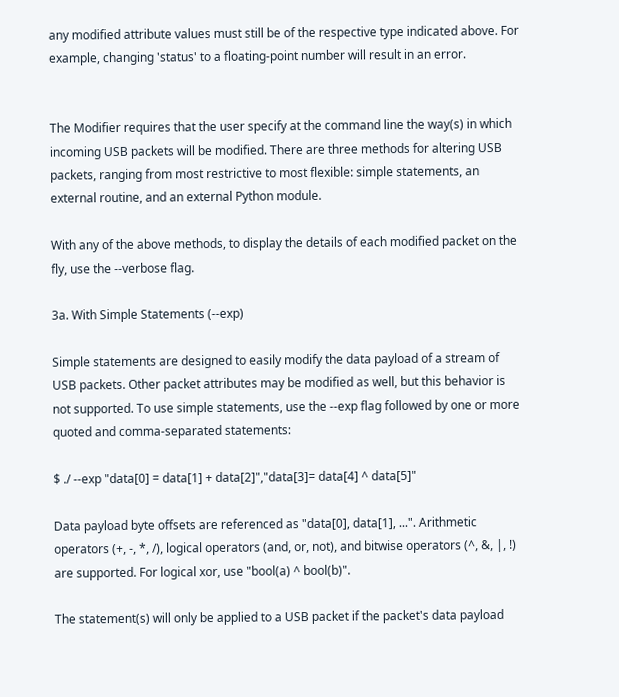any modified attribute values must still be of the respective type indicated above. For example, changing 'status' to a floating-point number will result in an error.


The Modifier requires that the user specify at the command line the way(s) in which incoming USB packets will be modified. There are three methods for altering USB packets, ranging from most restrictive to most flexible: simple statements, an external routine, and an external Python module.

With any of the above methods, to display the details of each modified packet on the fly, use the --verbose flag.

3a. With Simple Statements (--exp)

Simple statements are designed to easily modify the data payload of a stream of USB packets. Other packet attributes may be modified as well, but this behavior is not supported. To use simple statements, use the --exp flag followed by one or more quoted and comma-separated statements:

$ ./ --exp "data[0] = data[1] + data[2]","data[3]= data[4] ^ data[5]"

Data payload byte offsets are referenced as "data[0], data[1], ...". Arithmetic operators (+, -, *, /), logical operators (and, or, not), and bitwise operators (^, &, |, !) are supported. For logical xor, use "bool(a) ^ bool(b)".

The statement(s) will only be applied to a USB packet if the packet's data payload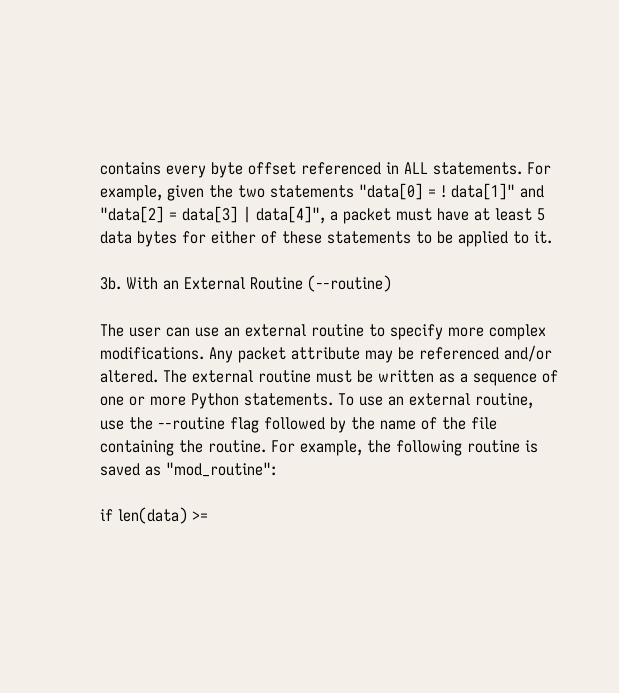contains every byte offset referenced in ALL statements. For example, given the two statements "data[0] = ! data[1]" and "data[2] = data[3] | data[4]", a packet must have at least 5 data bytes for either of these statements to be applied to it.

3b. With an External Routine (--routine)

The user can use an external routine to specify more complex modifications. Any packet attribute may be referenced and/or altered. The external routine must be written as a sequence of one or more Python statements. To use an external routine, use the --routine flag followed by the name of the file containing the routine. For example, the following routine is saved as "mod_routine":

if len(data) >=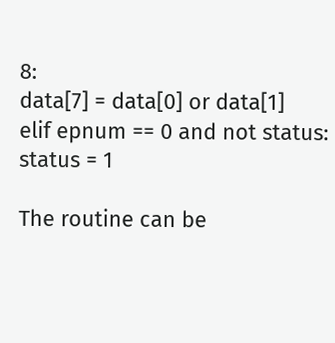8:
data[7] = data[0] or data[1]
elif epnum == 0 and not status:
status = 1

The routine can be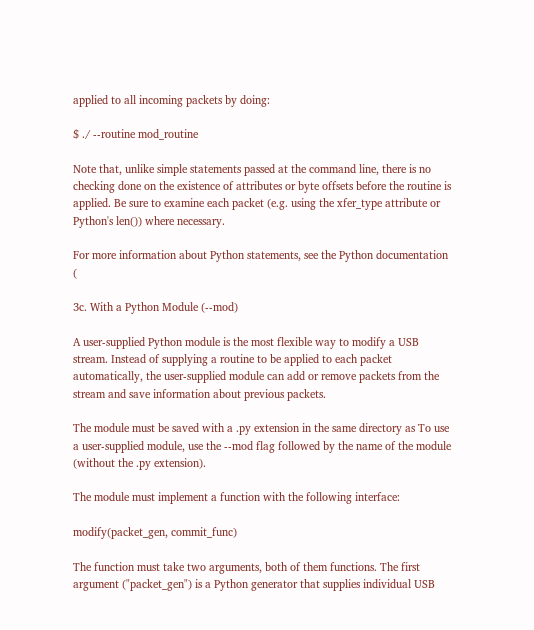applied to all incoming packets by doing:

$ ./ --routine mod_routine

Note that, unlike simple statements passed at the command line, there is no checking done on the existence of attributes or byte offsets before the routine is applied. Be sure to examine each packet (e.g. using the xfer_type attribute or Python's len()) where necessary.

For more information about Python statements, see the Python documentation (

3c. With a Python Module (--mod)

A user-supplied Python module is the most flexible way to modify a USB stream. Instead of supplying a routine to be applied to each packet automatically, the user-supplied module can add or remove packets from the stream and save information about previous packets.

The module must be saved with a .py extension in the same directory as To use a user-supplied module, use the --mod flag followed by the name of the module (without the .py extension).

The module must implement a function with the following interface:

modify(packet_gen, commit_func)

The function must take two arguments, both of them functions. The first argument ("packet_gen") is a Python generator that supplies individual USB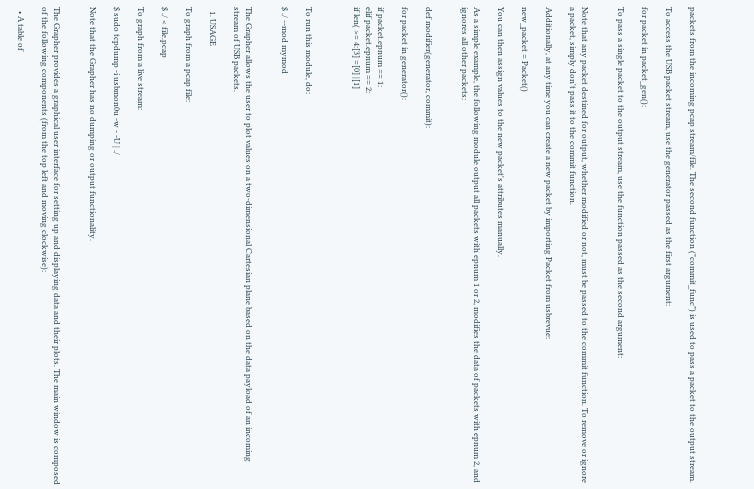packets from the incoming pcap stream/file. The second function ("commit_func") is used to pass a packet to the output stream.

To access the USB packet stream, use the generator passed as the first argument:

for packet in packet_gen():

To pass a single packet to the output stream, use the function passed as the second argument:


Note that any packet destined for output, whether modified or not, must be passed to the commit function. To remove or ignore a packet, simply don't pass it to the commit function.

Additionally, at any time you can create a new packet by importing Packet from usbrevue:

new_packet = Packet()

You can then assign values to the new packet's attributes manually.

As a simple example, the following module output all packets with epnum 1 or 2, modifies the data of packets with epnum 2, and ignores all other packets:


def modifier(generator, commit):

for packet in generator():

if packet.epnum == 1:
elif packet.epnum == 2:
if len( >= 4:[3] =[0] |[1]



To run this module, do:

$ ./ --mod mymod


The Grapher allows the user to plot values on a two-dimensional Cartesian plane based on the data payload of an incoming stream of USB packets.

  1. USAGE

To graph from a pcap file:

$ ./ < file.pcap

To graph from a live stream:

$ sudo tcpdump -i usbmon0u -w - -U | ./

Note that the Grapher has no dumping or output functionality.


The Grapher provides a graphical user interface for setting up and displaying data and their plots. The main window is composed of the following components (from the top left and moving clockwise):

  • A table of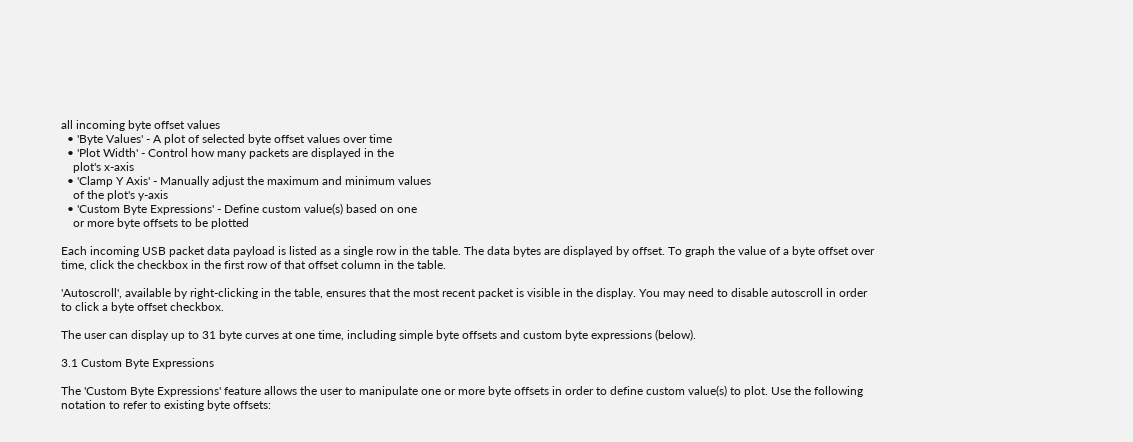all incoming byte offset values
  • 'Byte Values' - A plot of selected byte offset values over time
  • 'Plot Width' - Control how many packets are displayed in the
    plot's x-axis
  • 'Clamp Y Axis' - Manually adjust the maximum and minimum values
    of the plot's y-axis
  • 'Custom Byte Expressions' - Define custom value(s) based on one
    or more byte offsets to be plotted

Each incoming USB packet data payload is listed as a single row in the table. The data bytes are displayed by offset. To graph the value of a byte offset over time, click the checkbox in the first row of that offset column in the table.

'Autoscroll', available by right-clicking in the table, ensures that the most recent packet is visible in the display. You may need to disable autoscroll in order to click a byte offset checkbox.

The user can display up to 31 byte curves at one time, including simple byte offsets and custom byte expressions (below).

3.1 Custom Byte Expressions

The 'Custom Byte Expressions' feature allows the user to manipulate one or more byte offsets in order to define custom value(s) to plot. Use the following notation to refer to existing byte offsets: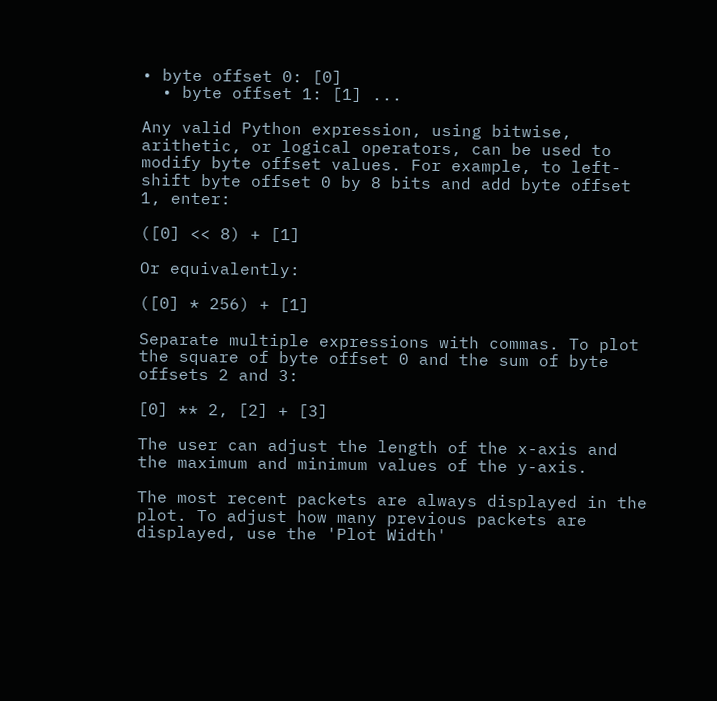• byte offset 0: [0]
  • byte offset 1: [1] ...

Any valid Python expression, using bitwise, arithetic, or logical operators, can be used to modify byte offset values. For example, to left-shift byte offset 0 by 8 bits and add byte offset 1, enter:

([0] << 8) + [1]

Or equivalently:

([0] * 256) + [1]

Separate multiple expressions with commas. To plot the square of byte offset 0 and the sum of byte offsets 2 and 3:

[0] ** 2, [2] + [3]

The user can adjust the length of the x-axis and the maximum and minimum values of the y-axis.

The most recent packets are always displayed in the plot. To adjust how many previous packets are displayed, use the 'Plot Width'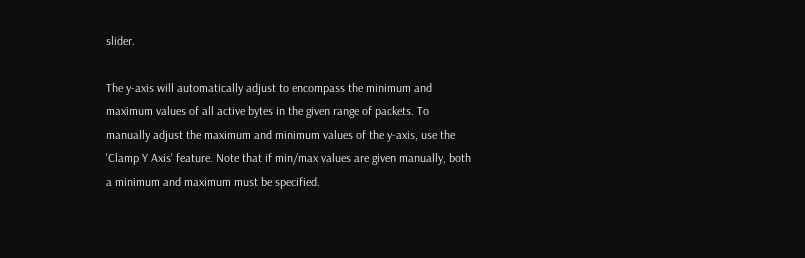slider.

The y-axis will automatically adjust to encompass the minimum and maximum values of all active bytes in the given range of packets. To manually adjust the maximum and minimum values of the y-axis, use the 'Clamp Y Axis' feature. Note that if min/max values are given manually, both a minimum and maximum must be specified.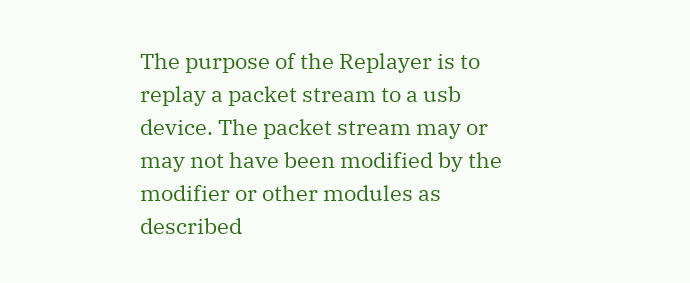The purpose of the Replayer is to replay a packet stream to a usb device. The packet stream may or may not have been modified by the modifier or other modules as described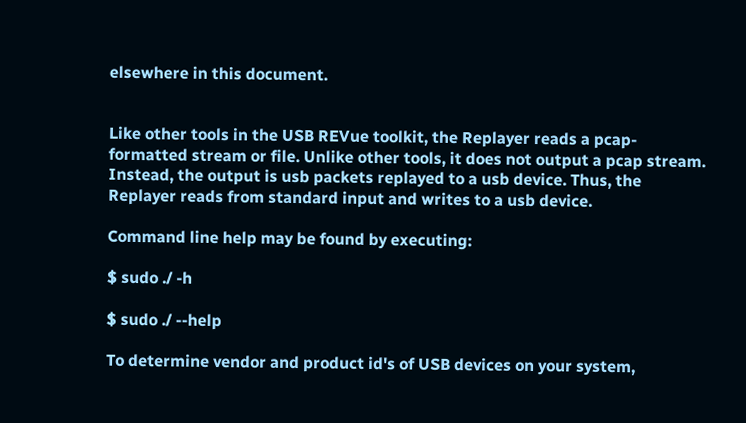elsewhere in this document.


Like other tools in the USB REVue toolkit, the Replayer reads a pcap-formatted stream or file. Unlike other tools, it does not output a pcap stream. Instead, the output is usb packets replayed to a usb device. Thus, the Replayer reads from standard input and writes to a usb device.

Command line help may be found by executing:

$ sudo ./ -h

$ sudo ./ --help

To determine vendor and product id's of USB devices on your system,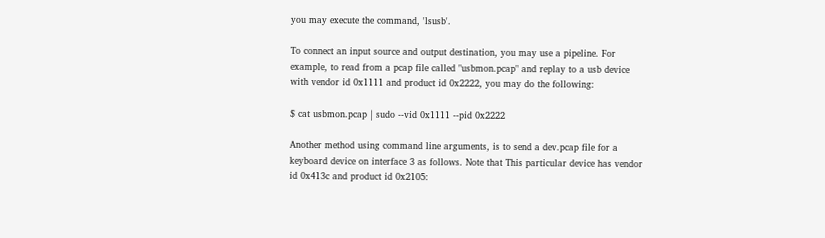you may execute the command, 'lsusb'.

To connect an input source and output destination, you may use a pipeline. For example, to read from a pcap file called "usbmon.pcap" and replay to a usb device with vendor id 0x1111 and product id 0x2222, you may do the following:

$ cat usbmon.pcap | sudo --vid 0x1111 --pid 0x2222

Another method using command line arguments, is to send a dev.pcap file for a keyboard device on interface 3 as follows. Note that This particular device has vendor id 0x413c and product id 0x2105: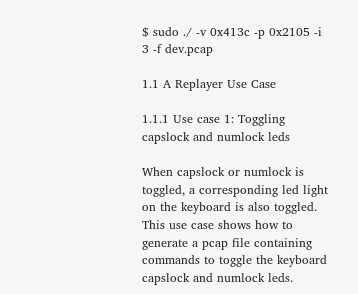$ sudo ./ -v 0x413c -p 0x2105 -i 3 -f dev.pcap

1.1 A Replayer Use Case

1.1.1 Use case 1: Toggling capslock and numlock leds

When capslock or numlock is toggled, a corresponding led light on the keyboard is also toggled. This use case shows how to generate a pcap file containing commands to toggle the keyboard capslock and numlock leds.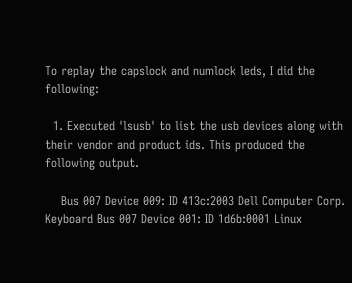To replay the capslock and numlock leds, I did the following:

  1. Executed 'lsusb' to list the usb devices along with their vendor and product ids. This produced the following output.

    Bus 007 Device 009: ID 413c:2003 Dell Computer Corp. Keyboard Bus 007 Device 001: ID 1d6b:0001 Linux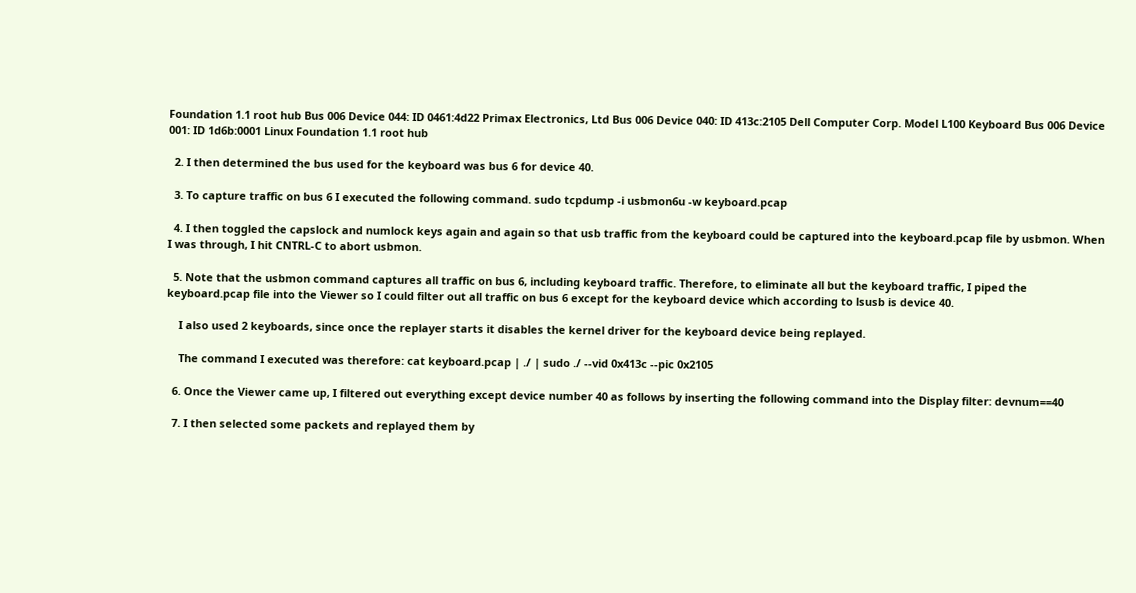Foundation 1.1 root hub Bus 006 Device 044: ID 0461:4d22 Primax Electronics, Ltd Bus 006 Device 040: ID 413c:2105 Dell Computer Corp. Model L100 Keyboard Bus 006 Device 001: ID 1d6b:0001 Linux Foundation 1.1 root hub

  2. I then determined the bus used for the keyboard was bus 6 for device 40.

  3. To capture traffic on bus 6 I executed the following command. sudo tcpdump -i usbmon6u -w keyboard.pcap

  4. I then toggled the capslock and numlock keys again and again so that usb traffic from the keyboard could be captured into the keyboard.pcap file by usbmon. When I was through, I hit CNTRL-C to abort usbmon.

  5. Note that the usbmon command captures all traffic on bus 6, including keyboard traffic. Therefore, to eliminate all but the keyboard traffic, I piped the keyboard.pcap file into the Viewer so I could filter out all traffic on bus 6 except for the keyboard device which according to lsusb is device 40.

    I also used 2 keyboards, since once the replayer starts it disables the kernel driver for the keyboard device being replayed.

    The command I executed was therefore: cat keyboard.pcap | ./ | sudo ./ --vid 0x413c --pic 0x2105

  6. Once the Viewer came up, I filtered out everything except device number 40 as follows by inserting the following command into the Display filter: devnum==40

  7. I then selected some packets and replayed them by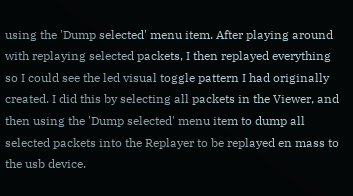using the 'Dump selected' menu item. After playing around with replaying selected packets, I then replayed everything so I could see the led visual toggle pattern I had originally created. I did this by selecting all packets in the Viewer, and then using the 'Dump selected' menu item to dump all selected packets into the Replayer to be replayed en mass to the usb device.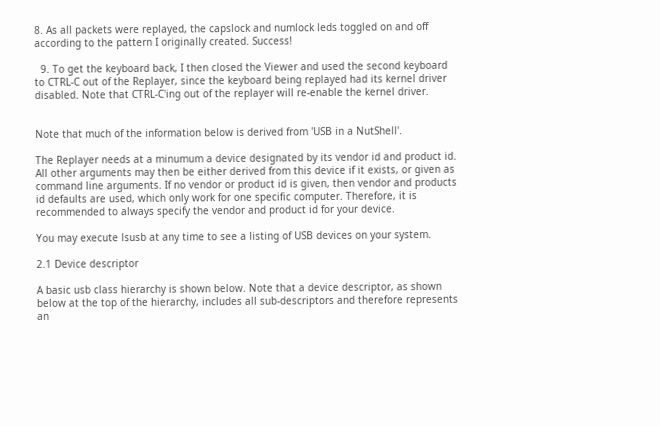8. As all packets were replayed, the capslock and numlock leds toggled on and off according to the pattern I originally created. Success!

  9. To get the keyboard back, I then closed the Viewer and used the second keyboard to CTRL-C out of the Replayer, since the keyboard being replayed had its kernel driver disabled. Note that CTRL-C'ing out of the replayer will re-enable the kernel driver.


Note that much of the information below is derived from 'USB in a NutShell'.

The Replayer needs at a minumum a device designated by its vendor id and product id. All other arguments may then be either derived from this device if it exists, or given as command line arguments. If no vendor or product id is given, then vendor and products id defaults are used, which only work for one specific computer. Therefore, it is recommended to always specify the vendor and product id for your device.

You may execute lsusb at any time to see a listing of USB devices on your system.

2.1 Device descriptor

A basic usb class hierarchy is shown below. Note that a device descriptor, as shown below at the top of the hierarchy, includes all sub-descriptors and therefore represents an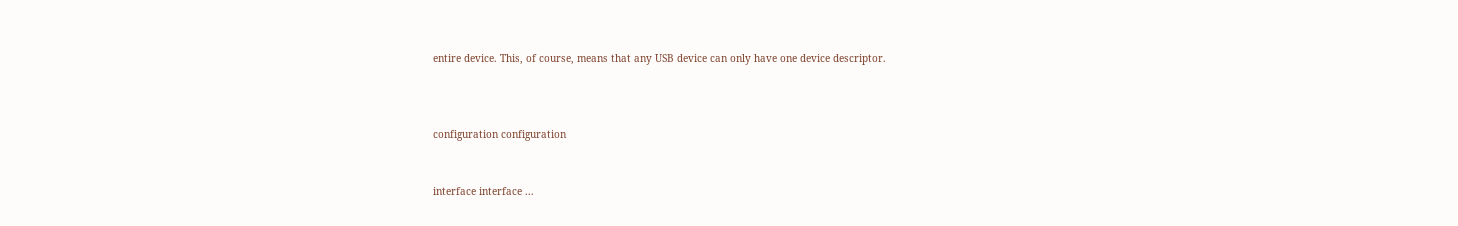entire device. This, of course, means that any USB device can only have one device descriptor.



configuration configuration


interface interface ...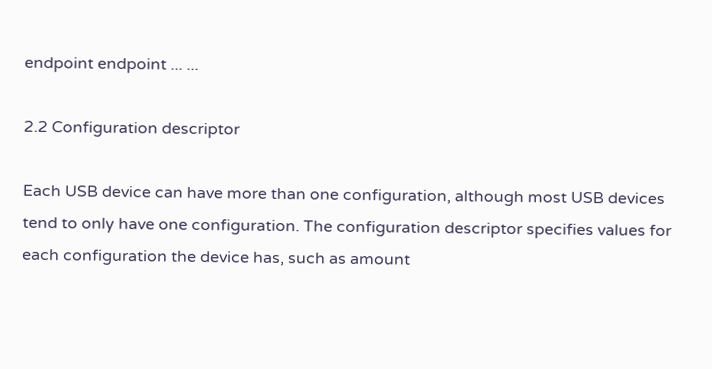endpoint endpoint ... ...

2.2 Configuration descriptor

Each USB device can have more than one configuration, although most USB devices tend to only have one configuration. The configuration descriptor specifies values for each configuration the device has, such as amount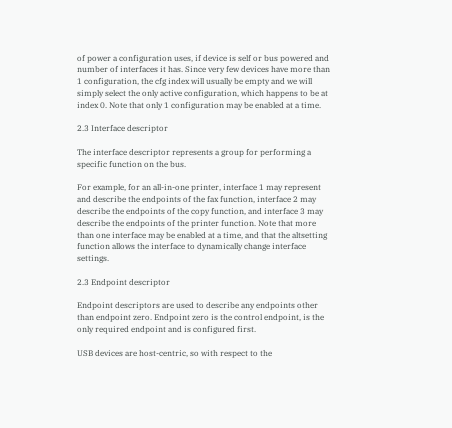of power a configuration uses, if device is self or bus powered and number of interfaces it has. Since very few devices have more than 1 configuration, the cfg index will usually be empty and we will simply select the only active configuration, which happens to be at index 0. Note that only 1 configuration may be enabled at a time.

2.3 Interface descriptor

The interface descriptor represents a group for performing a specific function on the bus.

For example, for an all-in-one printer, interface 1 may represent and describe the endpoints of the fax function, interface 2 may describe the endpoints of the copy function, and interface 3 may describe the endpoints of the printer function. Note that more than one interface may be enabled at a time, and that the altsetting function allows the interface to dynamically change interface settings.

2.3 Endpoint descriptor

Endpoint descriptors are used to describe any endpoints other than endpoint zero. Endpoint zero is the control endpoint, is the only required endpoint and is configured first.

USB devices are host-centric, so with respect to the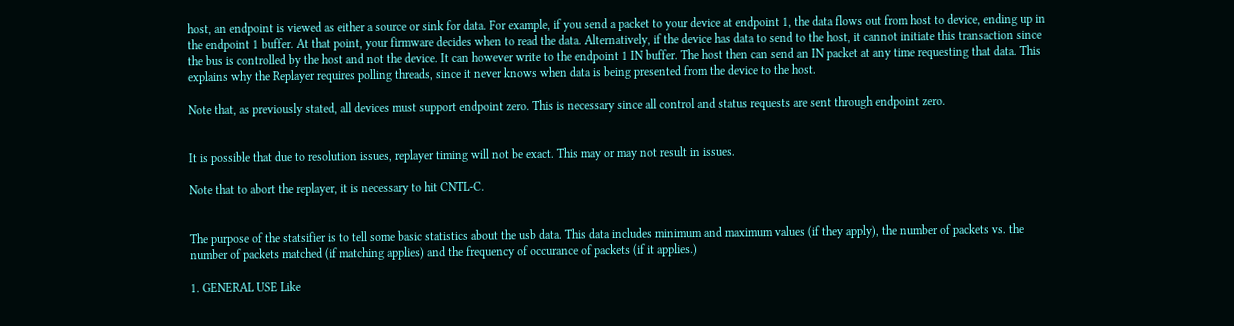host, an endpoint is viewed as either a source or sink for data. For example, if you send a packet to your device at endpoint 1, the data flows out from host to device, ending up in the endpoint 1 buffer. At that point, your firmware decides when to read the data. Alternatively, if the device has data to send to the host, it cannot initiate this transaction since the bus is controlled by the host and not the device. It can however write to the endpoint 1 IN buffer. The host then can send an IN packet at any time requesting that data. This explains why the Replayer requires polling threads, since it never knows when data is being presented from the device to the host.

Note that, as previously stated, all devices must support endpoint zero. This is necessary since all control and status requests are sent through endpoint zero.


It is possible that due to resolution issues, replayer timing will not be exact. This may or may not result in issues.

Note that to abort the replayer, it is necessary to hit CNTL-C.


The purpose of the statsifier is to tell some basic statistics about the usb data. This data includes minimum and maximum values (if they apply), the number of packets vs. the number of packets matched (if matching applies) and the frequency of occurance of packets (if it applies.)

1. GENERAL USE Like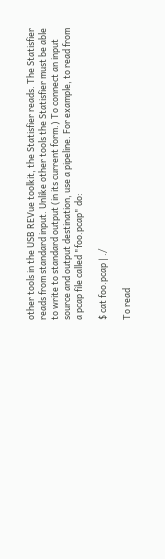other tools in the USB REVue toolkit, the Statisfier reads. The Statisfier reads from standard input. Unlike other tools the Statisfier must be able to write to standard output (in its current form.) To connect an input source and output destination, use a pipeline. For example, to read from a pcap file called "foo.pcap" do:

$ cat foo.pcap | ./

To read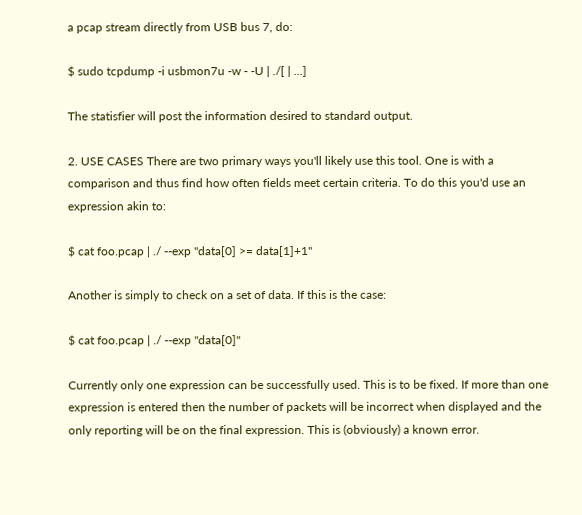a pcap stream directly from USB bus 7, do:

$ sudo tcpdump -i usbmon7u -w - -U | ./[ | ...]

The statisfier will post the information desired to standard output.

2. USE CASES There are two primary ways you'll likely use this tool. One is with a comparison and thus find how often fields meet certain criteria. To do this you'd use an expression akin to:

$ cat foo.pcap | ./ --exp "data[0] >= data[1]+1"

Another is simply to check on a set of data. If this is the case:

$ cat foo.pcap | ./ --exp "data[0]"

Currently only one expression can be successfully used. This is to be fixed. If more than one expression is entered then the number of packets will be incorrect when displayed and the only reporting will be on the final expression. This is (obviously) a known error.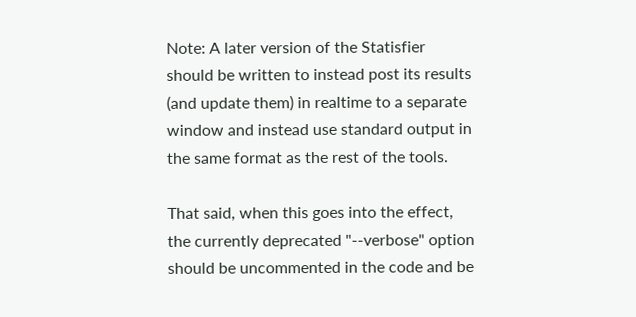Note: A later version of the Statisfier should be written to instead post its results (and update them) in realtime to a separate window and instead use standard output in the same format as the rest of the tools.

That said, when this goes into the effect, the currently deprecated "--verbose" option should be uncommented in the code and be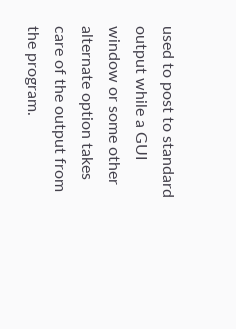used to post to standard output while a GUI window or some other alternate option takes care of the output from the program.